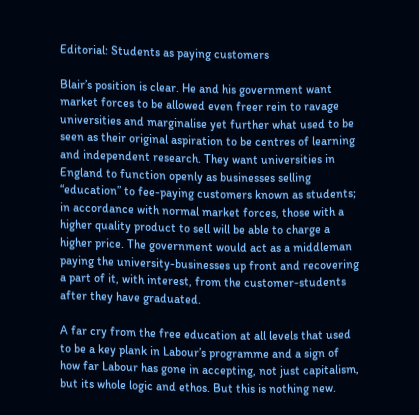Editorial: Students as paying customers

Blair’s position is clear. He and his government want market forces to be allowed even freer rein to ravage universities and marginalise yet further what used to be seen as their original aspiration to be centres of learning and independent research. They want universities in England to function openly as businesses selling “education” to fee-paying customers known as students; in accordance with normal market forces, those with a higher quality product to sell will be able to charge a higher price. The government would act as a middleman paying the university-businesses up front and recovering a part of it, with interest, from the customer-students after they have graduated.

A far cry from the free education at all levels that used to be a key plank in Labour’s programme and a sign of how far Labour has gone in accepting, not just capitalism, but its whole logic and ethos. But this is nothing new.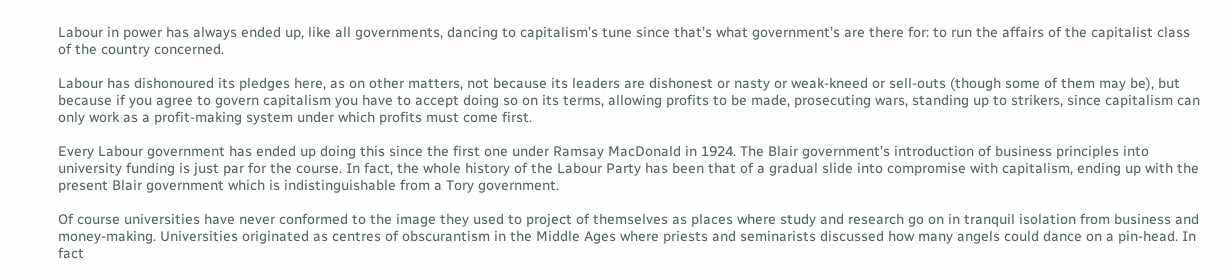Labour in power has always ended up, like all governments, dancing to capitalism’s tune since that’s what government’s are there for: to run the affairs of the capitalist class of the country concerned.

Labour has dishonoured its pledges here, as on other matters, not because its leaders are dishonest or nasty or weak-kneed or sell-outs (though some of them may be), but because if you agree to govern capitalism you have to accept doing so on its terms, allowing profits to be made, prosecuting wars, standing up to strikers, since capitalism can only work as a profit-making system under which profits must come first.

Every Labour government has ended up doing this since the first one under Ramsay MacDonald in 1924. The Blair government’s introduction of business principles into university funding is just par for the course. In fact, the whole history of the Labour Party has been that of a gradual slide into compromise with capitalism, ending up with the present Blair government which is indistinguishable from a Tory government.

Of course universities have never conformed to the image they used to project of themselves as places where study and research go on in tranquil isolation from business and money-making. Universities originated as centres of obscurantism in the Middle Ages where priests and seminarists discussed how many angels could dance on a pin-head. In fact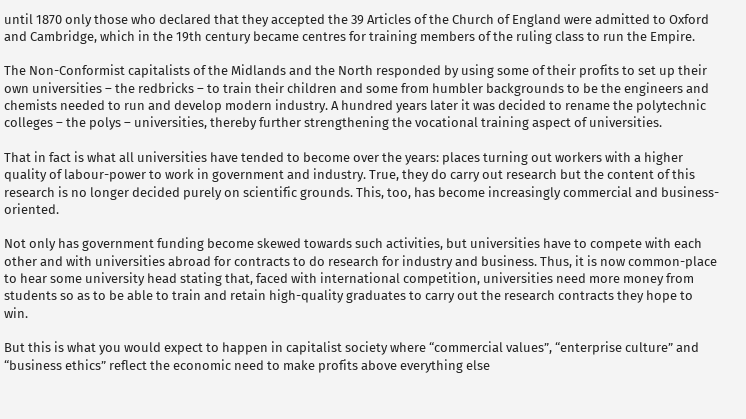until 1870 only those who declared that they accepted the 39 Articles of the Church of England were admitted to Oxford and Cambridge, which in the 19th century became centres for training members of the ruling class to run the Empire.

The Non-Conformist capitalists of the Midlands and the North responded by using some of their profits to set up their own universities – the redbricks – to train their children and some from humbler backgrounds to be the engineers and chemists needed to run and develop modern industry. A hundred years later it was decided to rename the polytechnic colleges – the polys – universities, thereby further strengthening the vocational training aspect of universities.

That in fact is what all universities have tended to become over the years: places turning out workers with a higher quality of labour-power to work in government and industry. True, they do carry out research but the content of this research is no longer decided purely on scientific grounds. This, too, has become increasingly commercial and business-oriented.

Not only has government funding become skewed towards such activities, but universities have to compete with each other and with universities abroad for contracts to do research for industry and business. Thus, it is now common-place to hear some university head stating that, faced with international competition, universities need more money from students so as to be able to train and retain high-quality graduates to carry out the research contracts they hope to win.

But this is what you would expect to happen in capitalist society where “commercial values”, “enterprise culture” and “business ethics” reflect the economic need to make profits above everything else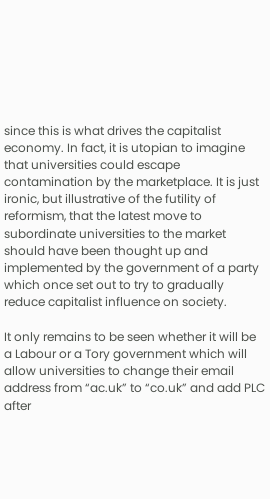since this is what drives the capitalist economy. In fact, it is utopian to imagine that universities could escape contamination by the marketplace. It is just ironic, but illustrative of the futility of reformism, that the latest move to subordinate universities to the market should have been thought up and implemented by the government of a party which once set out to try to gradually reduce capitalist influence on society.

It only remains to be seen whether it will be a Labour or a Tory government which will allow universities to change their email address from “ac.uk” to “co.uk” and add PLC after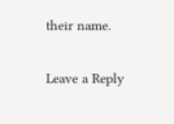their name.

Leave a Reply